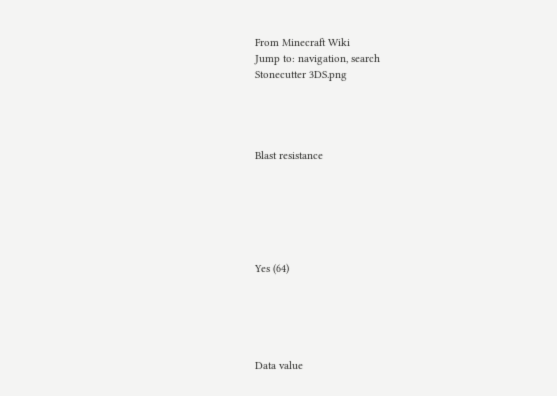From Minecraft Wiki
Jump to: navigation, search
Stonecutter 3DS.png




Blast resistance






Yes (64)





Data value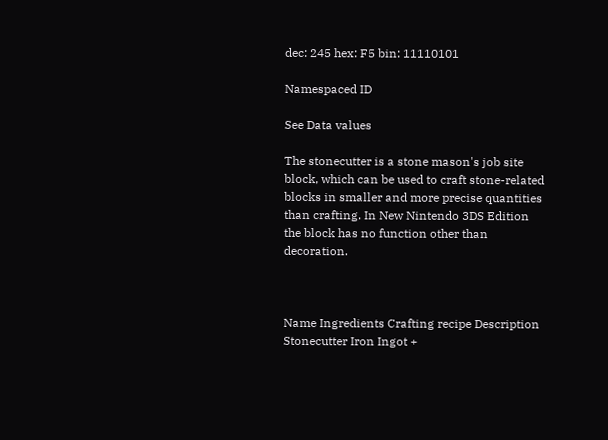dec: 245 hex: F5 bin: 11110101

Namespaced ID

See Data values

The stonecutter is a stone mason's job site block, which can be used to craft stone-related blocks in smaller and more precise quantities than crafting. In New Nintendo 3DS Edition the block has no function other than decoration.



Name Ingredients Crafting recipe Description
Stonecutter Iron Ingot +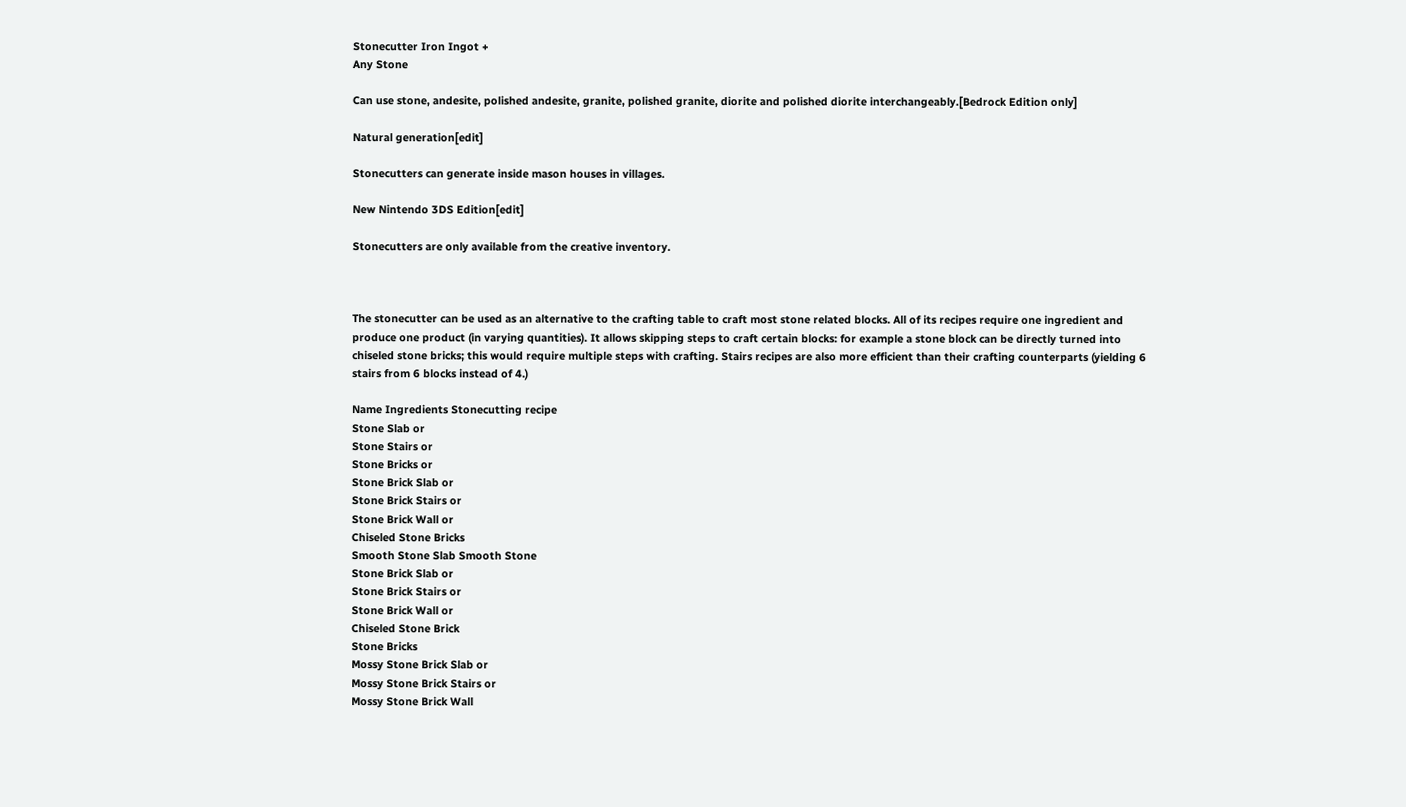Stonecutter Iron Ingot +
Any Stone

Can use stone, andesite, polished andesite, granite, polished granite, diorite and polished diorite interchangeably.[Bedrock Edition only]

Natural generation[edit]

Stonecutters can generate inside mason houses in villages.

New Nintendo 3DS Edition[edit]

Stonecutters are only available from the creative inventory.



The stonecutter can be used as an alternative to the crafting table to craft most stone related blocks. All of its recipes require one ingredient and produce one product (in varying quantities). It allows skipping steps to craft certain blocks: for example a stone block can be directly turned into chiseled stone bricks; this would require multiple steps with crafting. Stairs recipes are also more efficient than their crafting counterparts (yielding 6 stairs from 6 blocks instead of 4.)

Name Ingredients Stonecutting recipe
Stone Slab or
Stone Stairs or
Stone Bricks or
Stone Brick Slab or
Stone Brick Stairs or
Stone Brick Wall or
Chiseled Stone Bricks
Smooth Stone Slab Smooth Stone
Stone Brick Slab or
Stone Brick Stairs or
Stone Brick Wall or
Chiseled Stone Brick
Stone Bricks
Mossy Stone Brick Slab or
Mossy Stone Brick Stairs or
Mossy Stone Brick Wall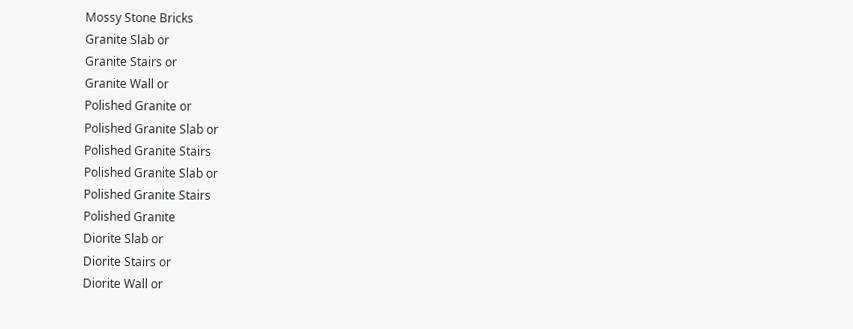Mossy Stone Bricks
Granite Slab or
Granite Stairs or
Granite Wall or
Polished Granite or
Polished Granite Slab or
Polished Granite Stairs
Polished Granite Slab or
Polished Granite Stairs
Polished Granite
Diorite Slab or
Diorite Stairs or
Diorite Wall or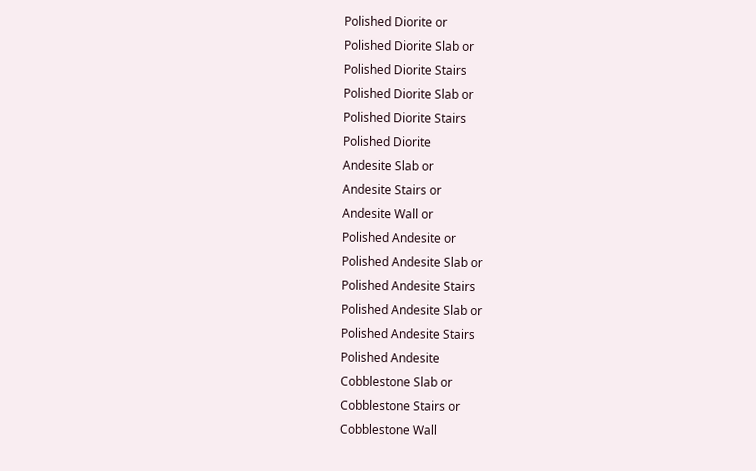Polished Diorite or
Polished Diorite Slab or
Polished Diorite Stairs
Polished Diorite Slab or
Polished Diorite Stairs
Polished Diorite
Andesite Slab or
Andesite Stairs or
Andesite Wall or
Polished Andesite or
Polished Andesite Slab or
Polished Andesite Stairs
Polished Andesite Slab or
Polished Andesite Stairs
Polished Andesite
Cobblestone Slab or
Cobblestone Stairs or
Cobblestone Wall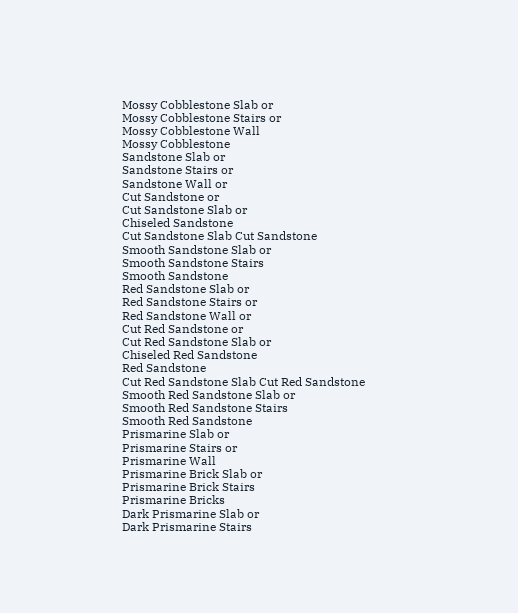Mossy Cobblestone Slab or
Mossy Cobblestone Stairs or
Mossy Cobblestone Wall
Mossy Cobblestone
Sandstone Slab or
Sandstone Stairs or
Sandstone Wall or
Cut Sandstone or
Cut Sandstone Slab or
Chiseled Sandstone
Cut Sandstone Slab Cut Sandstone
Smooth Sandstone Slab or
Smooth Sandstone Stairs
Smooth Sandstone
Red Sandstone Slab or
Red Sandstone Stairs or
Red Sandstone Wall or
Cut Red Sandstone or
Cut Red Sandstone Slab or
Chiseled Red Sandstone
Red Sandstone
Cut Red Sandstone Slab Cut Red Sandstone
Smooth Red Sandstone Slab or
Smooth Red Sandstone Stairs
Smooth Red Sandstone
Prismarine Slab or
Prismarine Stairs or
Prismarine Wall
Prismarine Brick Slab or
Prismarine Brick Stairs
Prismarine Bricks
Dark Prismarine Slab or
Dark Prismarine Stairs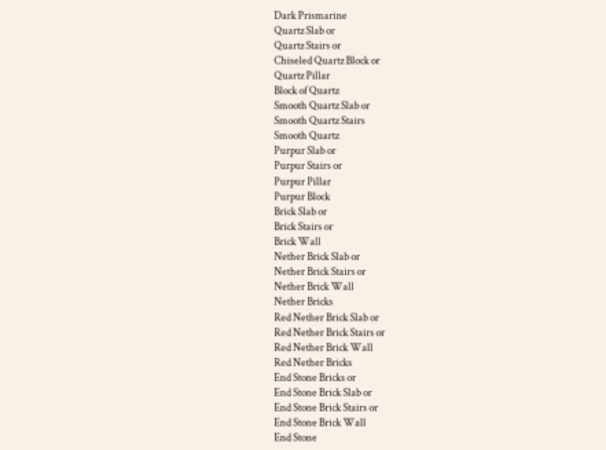Dark Prismarine
Quartz Slab or
Quartz Stairs or
Chiseled Quartz Block or
Quartz Pillar
Block of Quartz
Smooth Quartz Slab or
Smooth Quartz Stairs
Smooth Quartz
Purpur Slab or
Purpur Stairs or
Purpur Pillar
Purpur Block
Brick Slab or
Brick Stairs or
Brick Wall
Nether Brick Slab or
Nether Brick Stairs or
Nether Brick Wall
Nether Bricks
Red Nether Brick Slab or
Red Nether Brick Stairs or
Red Nether Brick Wall
Red Nether Bricks
End Stone Bricks or
End Stone Brick Slab or
End Stone Brick Stairs or
End Stone Brick Wall
End Stone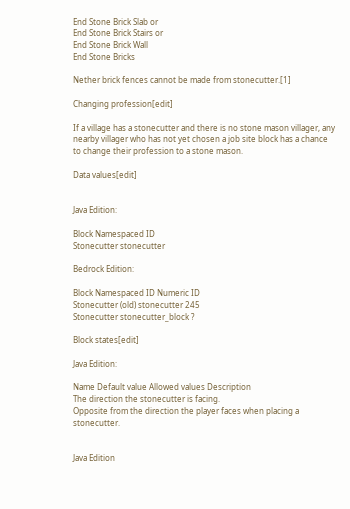End Stone Brick Slab or
End Stone Brick Stairs or
End Stone Brick Wall
End Stone Bricks

Nether brick fences cannot be made from stonecutter.[1]

Changing profession[edit]

If a village has a stonecutter and there is no stone mason villager, any nearby villager who has not yet chosen a job site block has a chance to change their profession to a stone mason.

Data values[edit]


Java Edition:

Block Namespaced ID
Stonecutter stonecutter

Bedrock Edition:

Block Namespaced ID Numeric ID
Stonecutter (old) stonecutter 245
Stonecutter stonecutter_block ?

Block states[edit]

Java Edition:

Name Default value Allowed values Description
The direction the stonecutter is facing.
Opposite from the direction the player faces when placing a stonecutter.


Java Edition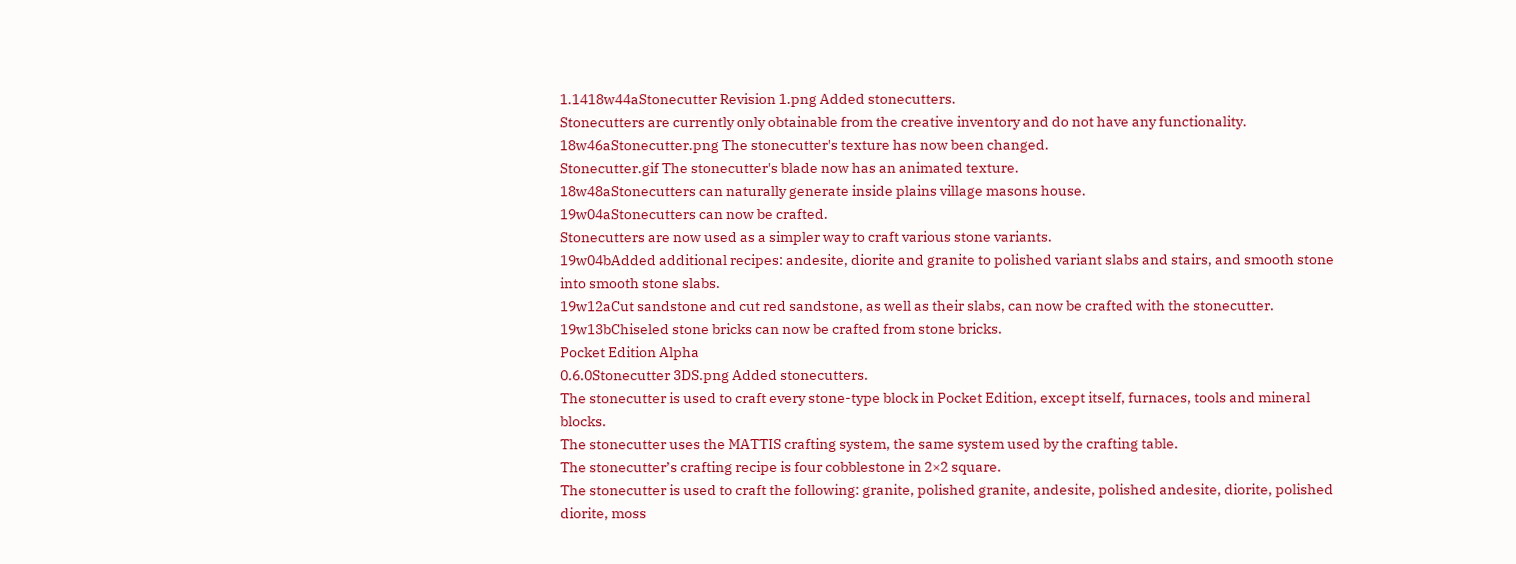1.1418w44aStonecutter Revision 1.png Added stonecutters.
Stonecutters are currently only obtainable from the creative inventory and do not have any functionality.
18w46aStonecutter.png The stonecutter's texture has now been changed.
Stonecutter.gif The stonecutter's blade now has an animated texture.
18w48aStonecutters can naturally generate inside plains village masons house.
19w04aStonecutters can now be crafted.
Stonecutters are now used as a simpler way to craft various stone variants.
19w04bAdded additional recipes: andesite, diorite and granite to polished variant slabs and stairs, and smooth stone into smooth stone slabs.
19w12aCut sandstone and cut red sandstone, as well as their slabs, can now be crafted with the stonecutter.
19w13bChiseled stone bricks can now be crafted from stone bricks.
Pocket Edition Alpha
0.6.0Stonecutter 3DS.png Added stonecutters.
The stonecutter is used to craft every stone-type block in Pocket Edition, except itself, furnaces, tools and mineral blocks.
The stonecutter uses the MATTIS crafting system, the same system used by the crafting table.
The stonecutter’s crafting recipe is four cobblestone in 2×2 square.
The stonecutter is used to craft the following: granite, polished granite, andesite, polished andesite, diorite, polished diorite, moss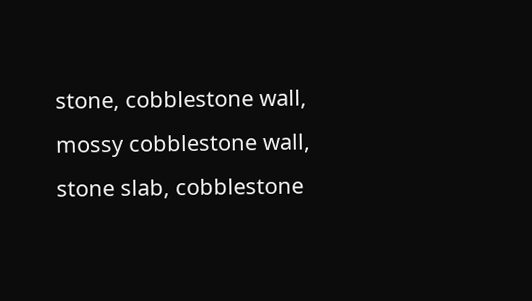stone, cobblestone wall, mossy cobblestone wall, stone slab, cobblestone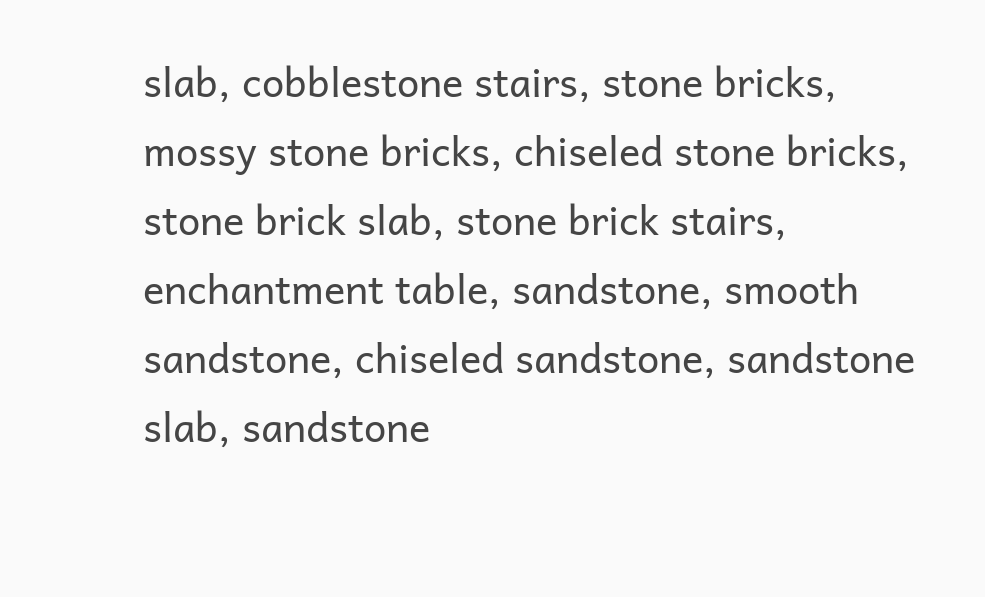slab, cobblestone stairs, stone bricks, mossy stone bricks, chiseled stone bricks, stone brick slab, stone brick stairs, enchantment table, sandstone, smooth sandstone, chiseled sandstone, sandstone slab, sandstone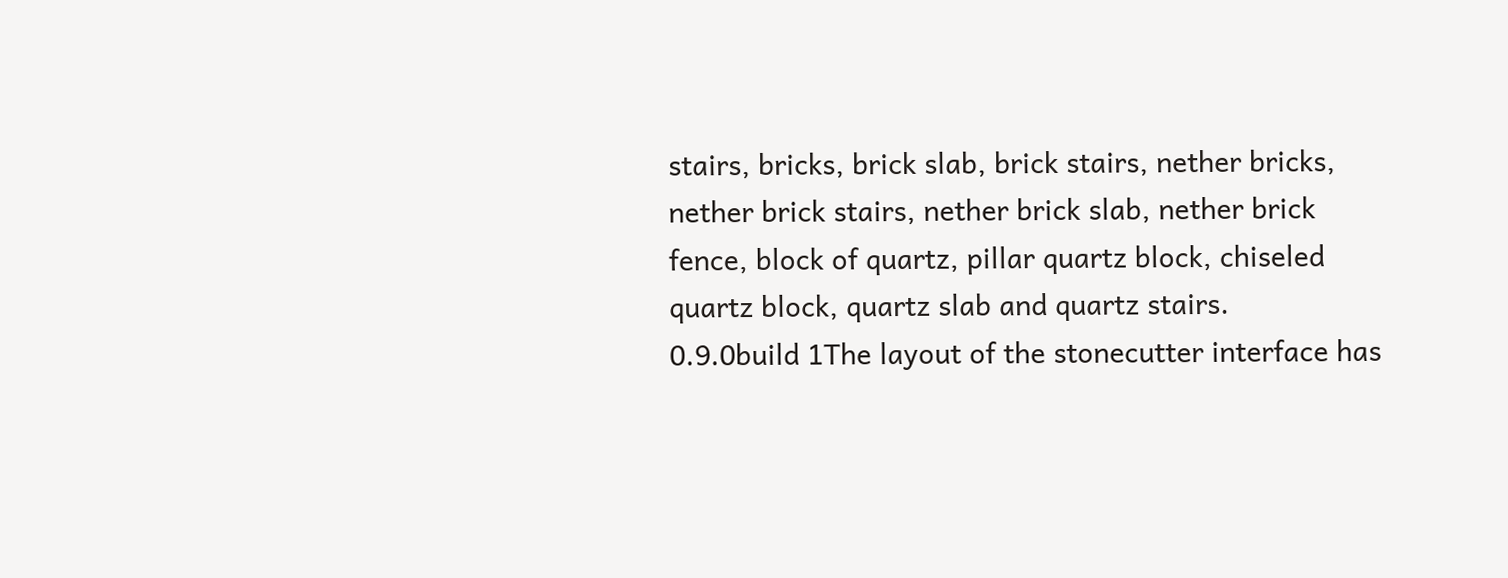stairs, bricks, brick slab, brick stairs, nether bricks, nether brick stairs, nether brick slab, nether brick fence, block of quartz, pillar quartz block, chiseled quartz block, quartz slab and quartz stairs.
0.9.0build 1The layout of the stonecutter interface has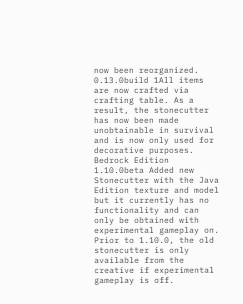now been reorganized.
0.13.0build 1All items are now crafted via crafting table. As a result, the stonecutter has now been made unobtainable in survival and is now only used for decorative purposes.
Bedrock Edition
1.10.0beta Added new Stonecutter with the Java Edition texture and model but it currently has no functionality and can only be obtained with experimental gameplay on.
Prior to 1.10.0, the old stonecutter is only available from the creative if experimental gameplay is off.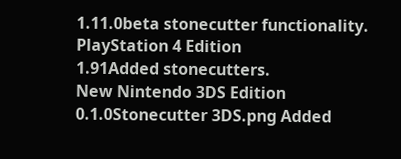1.11.0beta stonecutter functionality.
PlayStation 4 Edition
1.91Added stonecutters.
New Nintendo 3DS Edition
0.1.0Stonecutter 3DS.png Added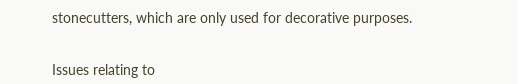stonecutters, which are only used for decorative purposes.


Issues relating to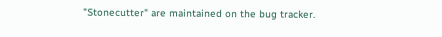"Stonecutter" are maintained on the bug tracker.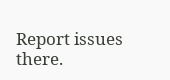Report issues there.